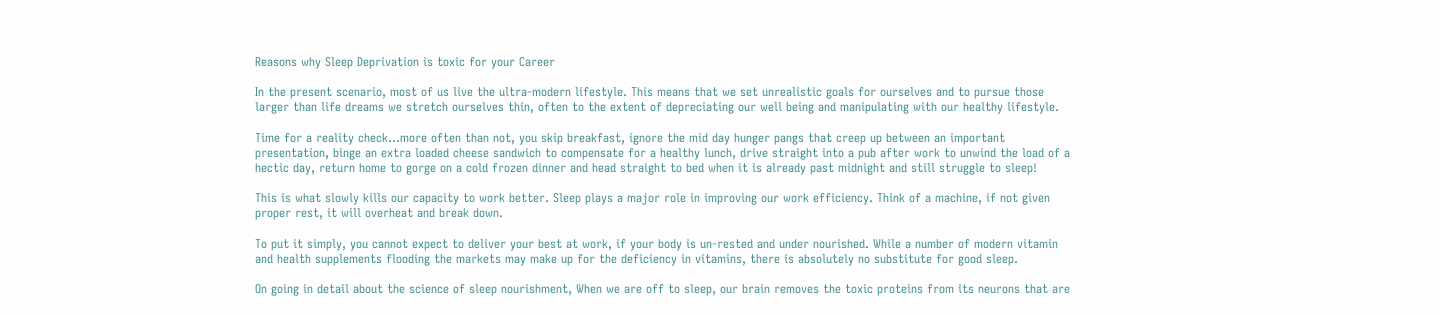Reasons why Sleep Deprivation is toxic for your Career

In the present scenario, most of us live the ultra-modern lifestyle. This means that we set unrealistic goals for ourselves and to pursue those larger than life dreams we stretch ourselves thin, often to the extent of depreciating our well being and manipulating with our healthy lifestyle.

Time for a reality check…more often than not, you skip breakfast, ignore the mid day hunger pangs that creep up between an important presentation, binge an extra loaded cheese sandwich to compensate for a healthy lunch, drive straight into a pub after work to unwind the load of a hectic day, return home to gorge on a cold frozen dinner and head straight to bed when it is already past midnight and still struggle to sleep!

This is what slowly kills our capacity to work better. Sleep plays a major role in improving our work efficiency. Think of a machine, if not given proper rest, it will overheat and break down.

To put it simply, you cannot expect to deliver your best at work, if your body is un-rested and under nourished. While a number of modern vitamin and health supplements flooding the markets may make up for the deficiency in vitamins, there is absolutely no substitute for good sleep.

On going in detail about the science of sleep nourishment, When we are off to sleep, our brain removes the toxic proteins from its neurons that are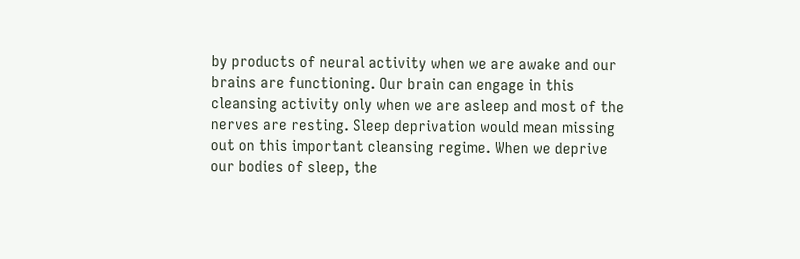by products of neural activity when we are awake and our brains are functioning. Our brain can engage in this cleansing activity only when we are asleep and most of the nerves are resting. Sleep deprivation would mean missing out on this important cleansing regime. When we deprive our bodies of sleep, the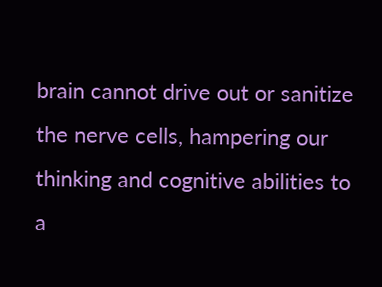brain cannot drive out or sanitize the nerve cells, hampering our thinking and cognitive abilities to a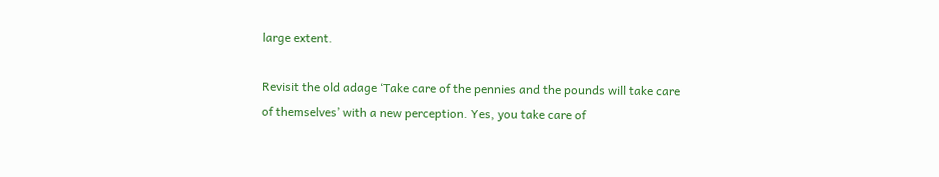large extent.

Revisit the old adage ‘Take care of the pennies and the pounds will take care of themselves’ with a new perception. Yes, you take care of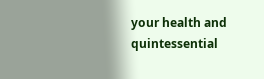your health and quintessential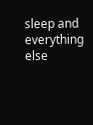sleep and everything else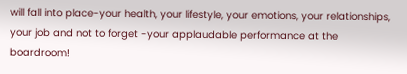will fall into place-your health, your lifestyle, your emotions, your relationships, your job and not to forget -your applaudable performance at the boardroom!